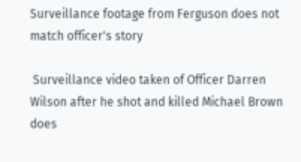Surveillance footage from Ferguson does not match officer's story

 Surveillance video taken of Officer Darren Wilson after he shot and killed Michael Brown does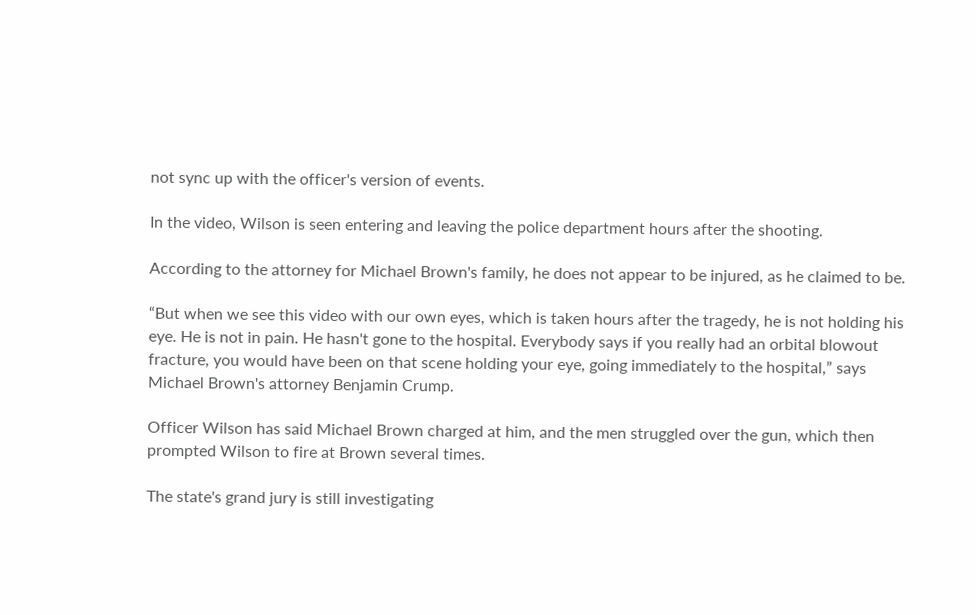not sync up with the officer's version of events.

In the video, Wilson is seen entering and leaving the police department hours after the shooting.

According to the attorney for Michael Brown's family, he does not appear to be injured, as he claimed to be.

“But when we see this video with our own eyes, which is taken hours after the tragedy, he is not holding his eye. He is not in pain. He hasn't gone to the hospital. Everybody says if you really had an orbital blowout fracture, you would have been on that scene holding your eye, going immediately to the hospital,” says Michael Brown's attorney Benjamin Crump.

Officer Wilson has said Michael Brown charged at him, and the men struggled over the gun, which then prompted Wilson to fire at Brown several times.

The state's grand jury is still investigating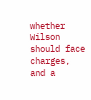whether Wilson should face charges, and a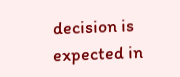decision is expected in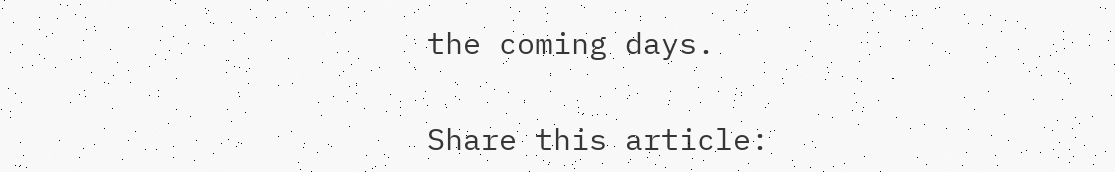the coming days.

Share this article: